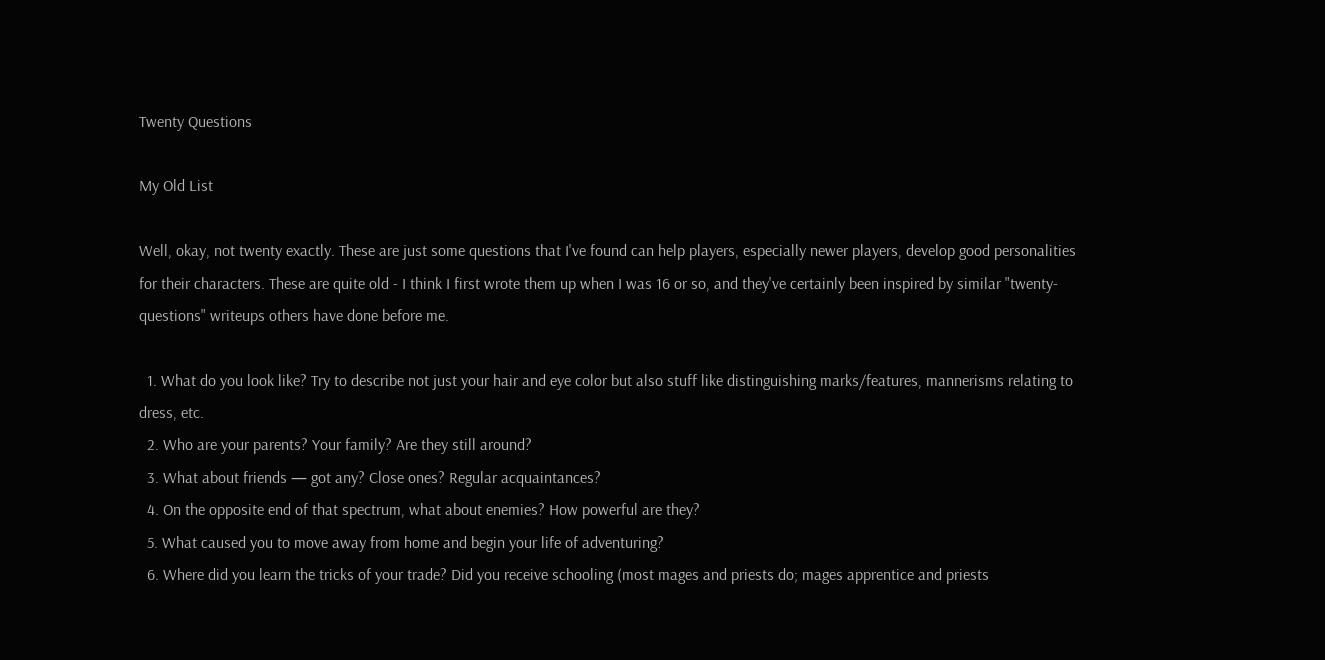Twenty Questions

My Old List

Well, okay, not twenty exactly. These are just some questions that I've found can help players, especially newer players, develop good personalities for their characters. These are quite old - I think I first wrote them up when I was 16 or so, and they've certainly been inspired by similar "twenty-questions" writeups others have done before me.

  1. What do you look like? Try to describe not just your hair and eye color but also stuff like distinguishing marks/features, mannerisms relating to dress, etc.
  2. Who are your parents? Your family? Are they still around?
  3. What about friends — got any? Close ones? Regular acquaintances?
  4. On the opposite end of that spectrum, what about enemies? How powerful are they?
  5. What caused you to move away from home and begin your life of adventuring?
  6. Where did you learn the tricks of your trade? Did you receive schooling (most mages and priests do; mages apprentice and priests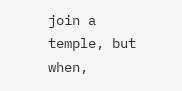join a temple, but when,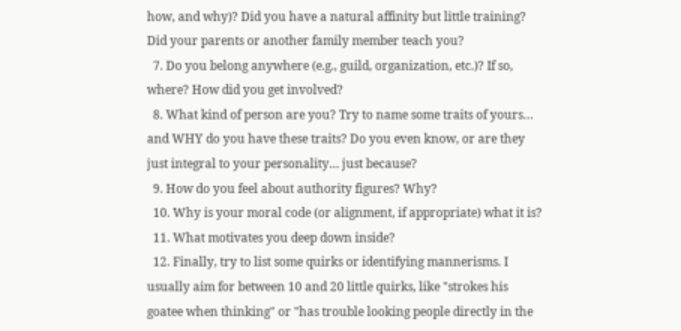how, and why)? Did you have a natural affinity but little training? Did your parents or another family member teach you?
  7. Do you belong anywhere (e.g., guild, organization, etc.)? If so, where? How did you get involved?
  8. What kind of person are you? Try to name some traits of yours… and WHY do you have these traits? Do you even know, or are they just integral to your personality… just because?
  9. How do you feel about authority figures? Why?
  10. Why is your moral code (or alignment, if appropriate) what it is?
  11. What motivates you deep down inside?
  12. Finally, try to list some quirks or identifying mannerisms. I usually aim for between 10 and 20 little quirks, like "strokes his goatee when thinking" or "has trouble looking people directly in the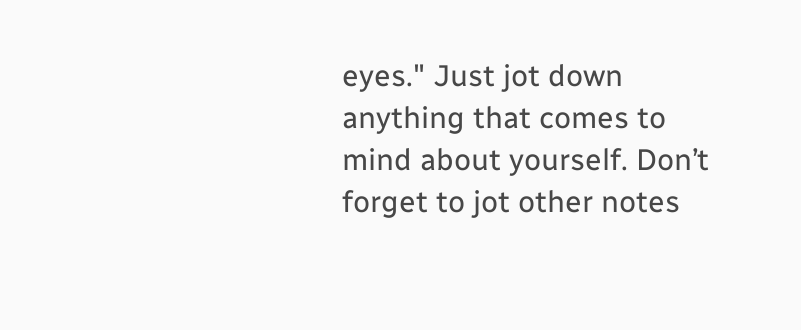eyes." Just jot down anything that comes to mind about yourself. Don’t forget to jot other notes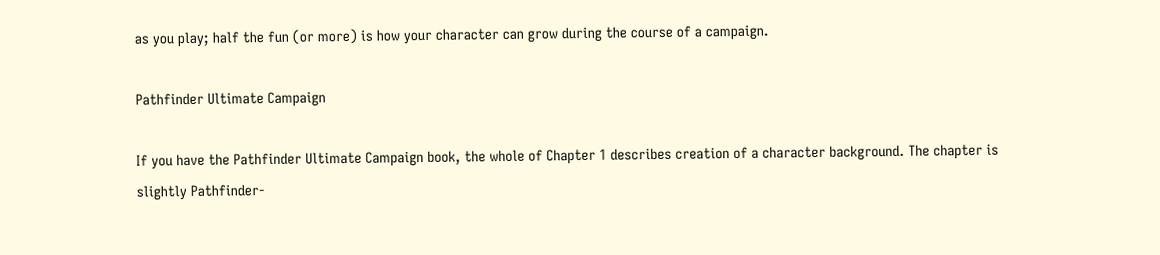as you play; half the fun (or more) is how your character can grow during the course of a campaign.

Pathfinder Ultimate Campaign

If you have the Pathfinder Ultimate Campaign book, the whole of Chapter 1 describes creation of a character background. The chapter is slightly Pathfinder-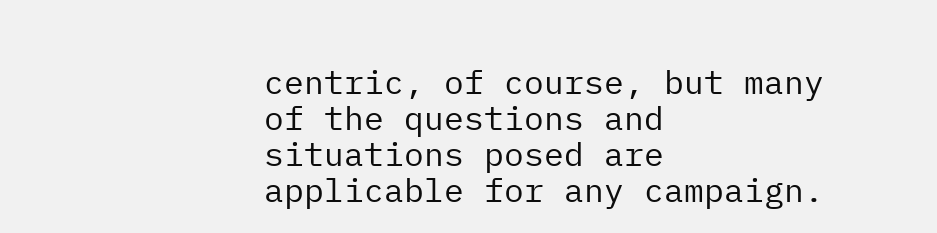centric, of course, but many of the questions and situations posed are applicable for any campaign.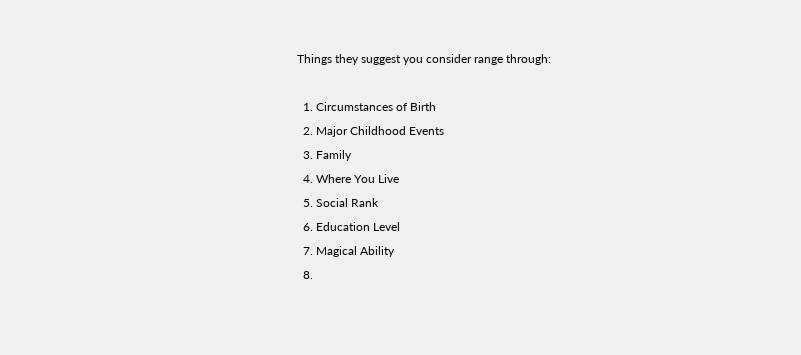Things they suggest you consider range through:

  1. Circumstances of Birth
  2. Major Childhood Events
  3. Family
  4. Where You Live
  5. Social Rank
  6. Education Level
  7. Magical Ability
  8.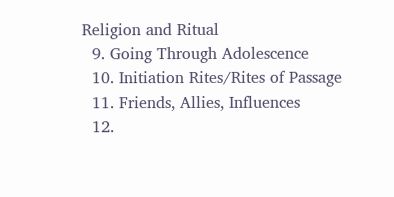Religion and Ritual
  9. Going Through Adolescence
  10. Initiation Rites/Rites of Passage
  11. Friends, Allies, Influences
  12.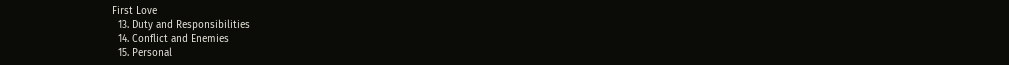First Love
  13. Duty and Responsibilities
  14. Conflict and Enemies
  15. Personal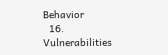Behavior
  16. Vulnerabilities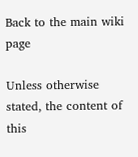Back to the main wiki page

Unless otherwise stated, the content of this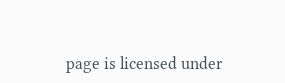page is licensed under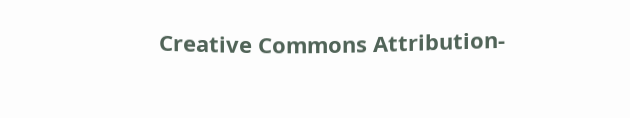Creative Commons Attribution-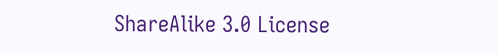ShareAlike 3.0 License